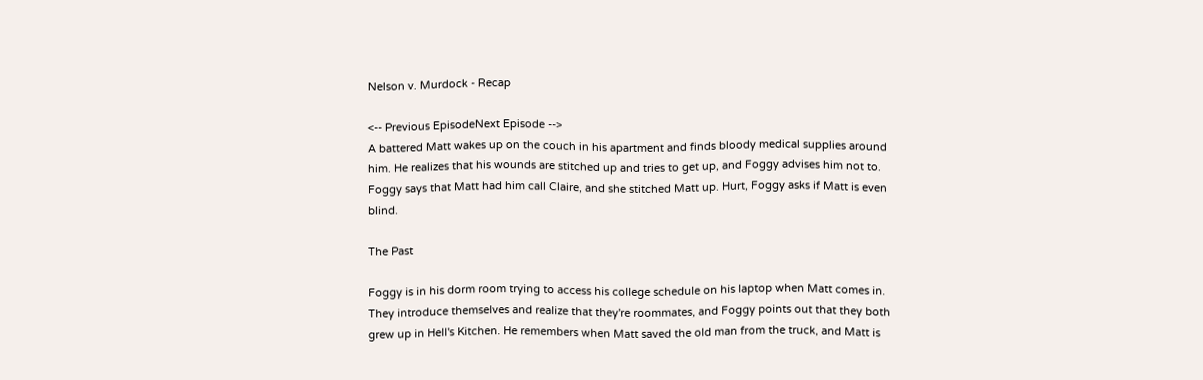Nelson v. Murdock - Recap

<-- Previous EpisodeNext Episode -->
A battered Matt wakes up on the couch in his apartment and finds bloody medical supplies around him. He realizes that his wounds are stitched up and tries to get up, and Foggy advises him not to. Foggy says that Matt had him call Claire, and she stitched Matt up. Hurt, Foggy asks if Matt is even blind.

The Past

Foggy is in his dorm room trying to access his college schedule on his laptop when Matt comes in. They introduce themselves and realize that they're roommates, and Foggy points out that they both grew up in Hell's Kitchen. He remembers when Matt saved the old man from the truck, and Matt is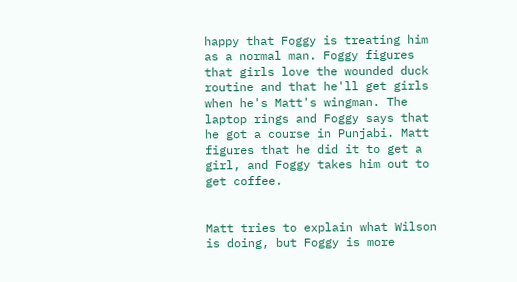happy that Foggy is treating him as a normal man. Foggy figures that girls love the wounded duck routine and that he'll get girls when he's Matt's wingman. The laptop rings and Foggy says that he got a course in Punjabi. Matt figures that he did it to get a girl, and Foggy takes him out to get coffee.


Matt tries to explain what Wilson is doing, but Foggy is more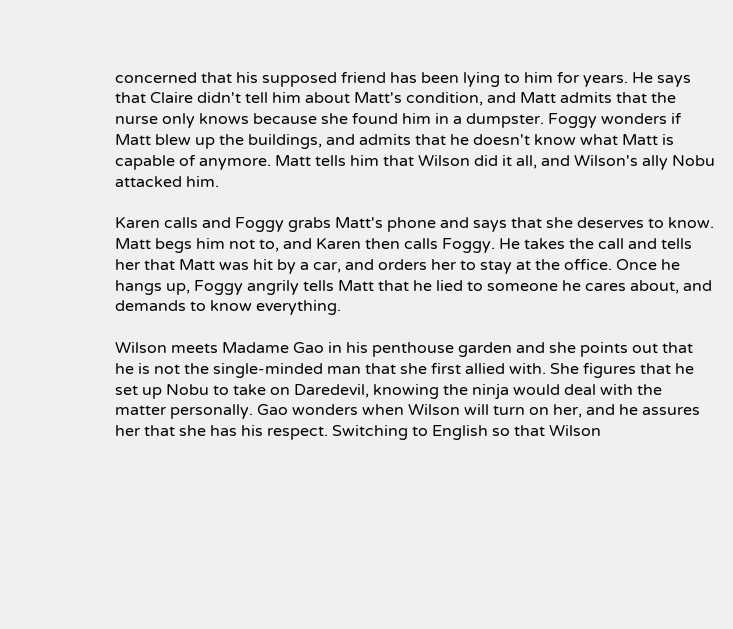concerned that his supposed friend has been lying to him for years. He says that Claire didn't tell him about Matt's condition, and Matt admits that the nurse only knows because she found him in a dumpster. Foggy wonders if Matt blew up the buildings, and admits that he doesn't know what Matt is capable of anymore. Matt tells him that Wilson did it all, and Wilson's ally Nobu attacked him.

Karen calls and Foggy grabs Matt's phone and says that she deserves to know. Matt begs him not to, and Karen then calls Foggy. He takes the call and tells her that Matt was hit by a car, and orders her to stay at the office. Once he hangs up, Foggy angrily tells Matt that he lied to someone he cares about, and demands to know everything.

Wilson meets Madame Gao in his penthouse garden and she points out that he is not the single-minded man that she first allied with. She figures that he set up Nobu to take on Daredevil, knowing the ninja would deal with the matter personally. Gao wonders when Wilson will turn on her, and he assures her that she has his respect. Switching to English so that Wilson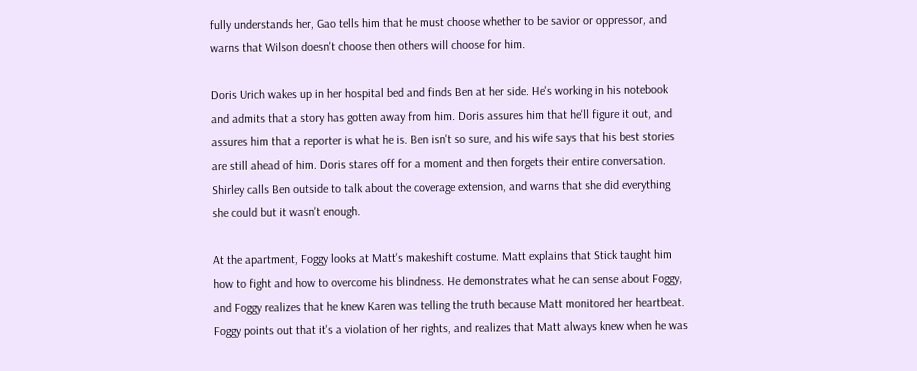fully understands her, Gao tells him that he must choose whether to be savior or oppressor, and warns that Wilson doesn't choose then others will choose for him.

Doris Urich wakes up in her hospital bed and finds Ben at her side. He's working in his notebook and admits that a story has gotten away from him. Doris assures him that he'll figure it out, and assures him that a reporter is what he is. Ben isn't so sure, and his wife says that his best stories are still ahead of him. Doris stares off for a moment and then forgets their entire conversation. Shirley calls Ben outside to talk about the coverage extension, and warns that she did everything she could but it wasn't enough.

At the apartment, Foggy looks at Matt's makeshift costume. Matt explains that Stick taught him how to fight and how to overcome his blindness. He demonstrates what he can sense about Foggy, and Foggy realizes that he knew Karen was telling the truth because Matt monitored her heartbeat. Foggy points out that it's a violation of her rights, and realizes that Matt always knew when he was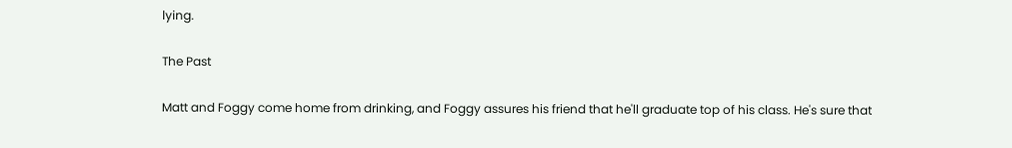lying.

The Past

Matt and Foggy come home from drinking, and Foggy assures his friend that he'll graduate top of his class. He's sure that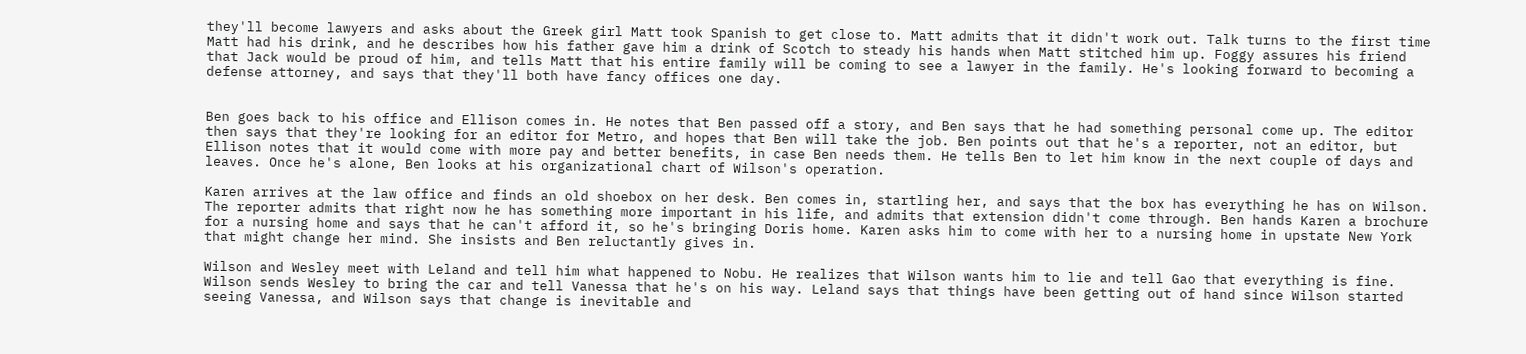they'll become lawyers and asks about the Greek girl Matt took Spanish to get close to. Matt admits that it didn't work out. Talk turns to the first time Matt had his drink, and he describes how his father gave him a drink of Scotch to steady his hands when Matt stitched him up. Foggy assures his friend that Jack would be proud of him, and tells Matt that his entire family will be coming to see a lawyer in the family. He's looking forward to becoming a defense attorney, and says that they'll both have fancy offices one day.


Ben goes back to his office and Ellison comes in. He notes that Ben passed off a story, and Ben says that he had something personal come up. The editor then says that they're looking for an editor for Metro, and hopes that Ben will take the job. Ben points out that he's a reporter, not an editor, but Ellison notes that it would come with more pay and better benefits, in case Ben needs them. He tells Ben to let him know in the next couple of days and leaves. Once he's alone, Ben looks at his organizational chart of Wilson's operation.

Karen arrives at the law office and finds an old shoebox on her desk. Ben comes in, startling her, and says that the box has everything he has on Wilson. The reporter admits that right now he has something more important in his life, and admits that extension didn't come through. Ben hands Karen a brochure for a nursing home and says that he can't afford it, so he's bringing Doris home. Karen asks him to come with her to a nursing home in upstate New York that might change her mind. She insists and Ben reluctantly gives in.

Wilson and Wesley meet with Leland and tell him what happened to Nobu. He realizes that Wilson wants him to lie and tell Gao that everything is fine. Wilson sends Wesley to bring the car and tell Vanessa that he's on his way. Leland says that things have been getting out of hand since Wilson started seeing Vanessa, and Wilson says that change is inevitable and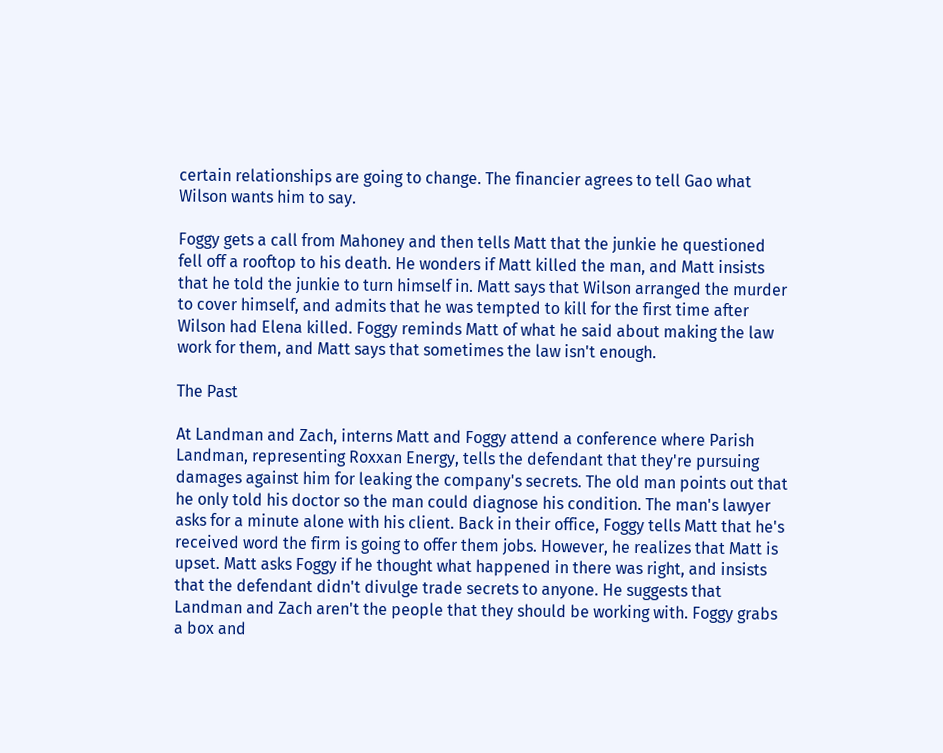certain relationships are going to change. The financier agrees to tell Gao what Wilson wants him to say.

Foggy gets a call from Mahoney and then tells Matt that the junkie he questioned fell off a rooftop to his death. He wonders if Matt killed the man, and Matt insists that he told the junkie to turn himself in. Matt says that Wilson arranged the murder to cover himself, and admits that he was tempted to kill for the first time after Wilson had Elena killed. Foggy reminds Matt of what he said about making the law work for them, and Matt says that sometimes the law isn't enough.

The Past

At Landman and Zach, interns Matt and Foggy attend a conference where Parish Landman, representing Roxxan Energy, tells the defendant that they're pursuing damages against him for leaking the company's secrets. The old man points out that he only told his doctor so the man could diagnose his condition. The man's lawyer asks for a minute alone with his client. Back in their office, Foggy tells Matt that he's received word the firm is going to offer them jobs. However, he realizes that Matt is upset. Matt asks Foggy if he thought what happened in there was right, and insists that the defendant didn't divulge trade secrets to anyone. He suggests that Landman and Zach aren't the people that they should be working with. Foggy grabs a box and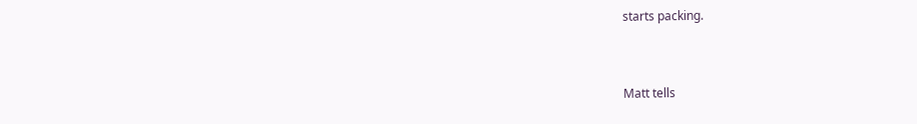starts packing.


Matt tells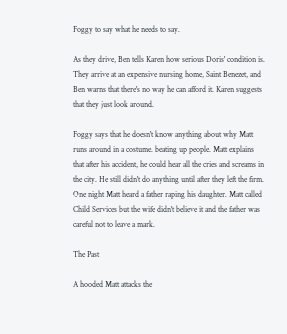Foggy to say what he needs to say.

As they drive, Ben tells Karen how serious Doris' condition is. They arrive at an expensive nursing home, Saint Benezet, and Ben warns that there's no way he can afford it. Karen suggests that they just look around.

Foggy says that he doesn't know anything about why Matt runs around in a costume. beating up people. Matt explains that after his accident, he could hear all the cries and screams in the city. He still didn't do anything until after they left the firm. One night Matt heard a father raping his daughter. Matt called Child Services but the wife didn't believe it and the father was careful not to leave a mark.

The Past

A hooded Matt attacks the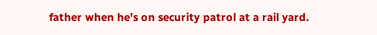father when he's on security patrol at a rail yard.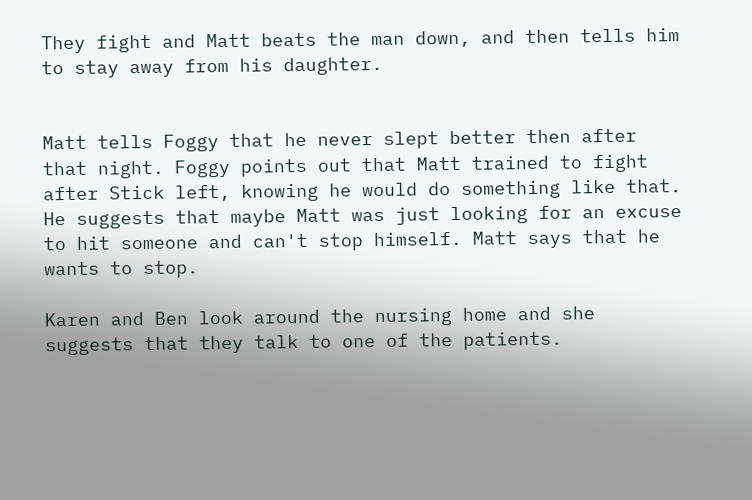They fight and Matt beats the man down, and then tells him to stay away from his daughter.


Matt tells Foggy that he never slept better then after that night. Foggy points out that Matt trained to fight after Stick left, knowing he would do something like that. He suggests that maybe Matt was just looking for an excuse to hit someone and can't stop himself. Matt says that he wants to stop.

Karen and Ben look around the nursing home and she suggests that they talk to one of the patients.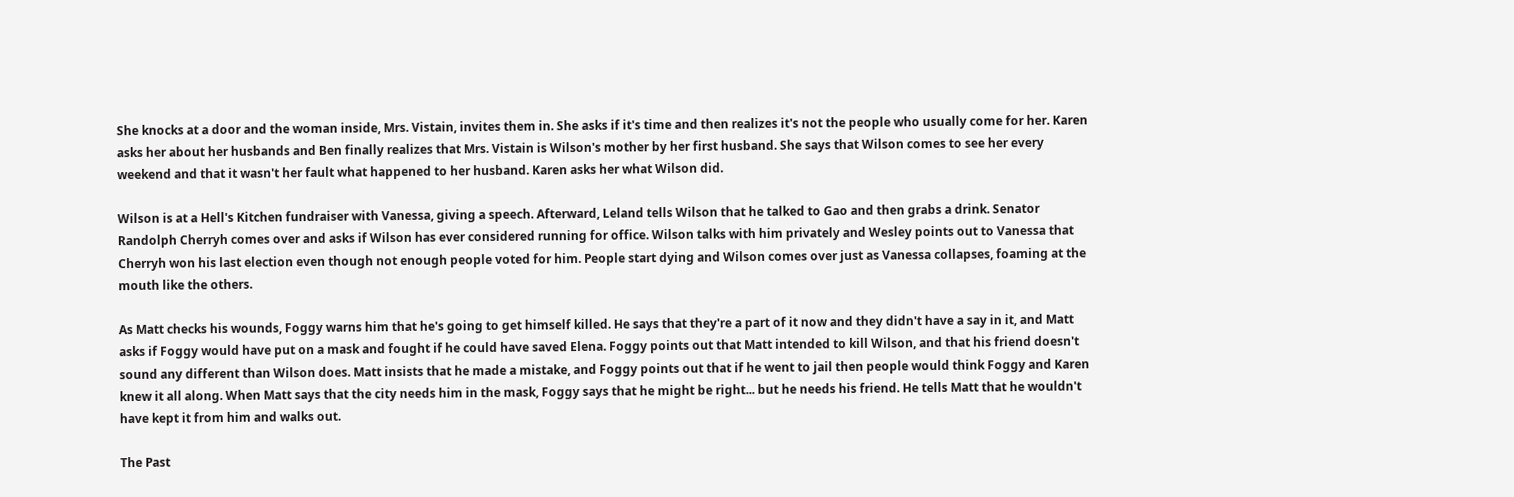She knocks at a door and the woman inside, Mrs. Vistain, invites them in. She asks if it's time and then realizes it's not the people who usually come for her. Karen asks her about her husbands and Ben finally realizes that Mrs. Vistain is Wilson's mother by her first husband. She says that Wilson comes to see her every weekend and that it wasn't her fault what happened to her husband. Karen asks her what Wilson did.

Wilson is at a Hell's Kitchen fundraiser with Vanessa, giving a speech. Afterward, Leland tells Wilson that he talked to Gao and then grabs a drink. Senator Randolph Cherryh comes over and asks if Wilson has ever considered running for office. Wilson talks with him privately and Wesley points out to Vanessa that Cherryh won his last election even though not enough people voted for him. People start dying and Wilson comes over just as Vanessa collapses, foaming at the mouth like the others.

As Matt checks his wounds, Foggy warns him that he's going to get himself killed. He says that they're a part of it now and they didn't have a say in it, and Matt asks if Foggy would have put on a mask and fought if he could have saved Elena. Foggy points out that Matt intended to kill Wilson, and that his friend doesn't sound any different than Wilson does. Matt insists that he made a mistake, and Foggy points out that if he went to jail then people would think Foggy and Karen knew it all along. When Matt says that the city needs him in the mask, Foggy says that he might be right... but he needs his friend. He tells Matt that he wouldn't have kept it from him and walks out.

The Past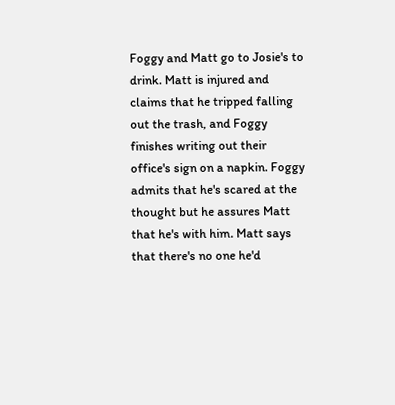Foggy and Matt go to Josie's to drink. Matt is injured and claims that he tripped falling out the trash, and Foggy finishes writing out their office's sign on a napkin. Foggy admits that he's scared at the thought but he assures Matt that he's with him. Matt says that there's no one he'd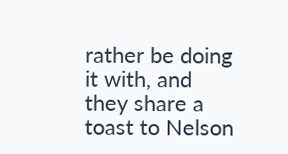rather be doing it with, and they share a toast to Nelson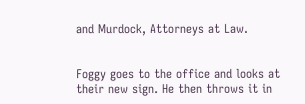and Murdock, Attorneys at Law.


Foggy goes to the office and looks at their new sign. He then throws it in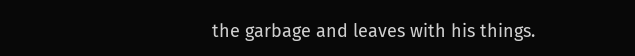the garbage and leaves with his things.